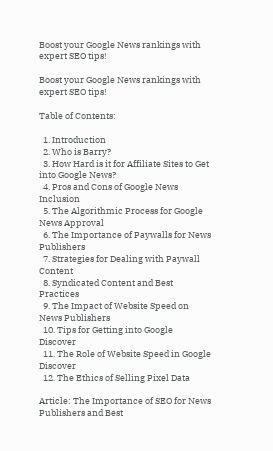Boost your Google News rankings with expert SEO tips!

Boost your Google News rankings with expert SEO tips!

Table of Contents:

  1. Introduction
  2. Who is Barry?
  3. How Hard is it for Affiliate Sites to Get into Google News?
  4. Pros and Cons of Google News Inclusion
  5. The Algorithmic Process for Google News Approval
  6. The Importance of Paywalls for News Publishers
  7. Strategies for Dealing with Paywall Content
  8. Syndicated Content and Best Practices
  9. The Impact of Website Speed on News Publishers
  10. Tips for Getting into Google Discover
  11. The Role of Website Speed in Google Discover
  12. The Ethics of Selling Pixel Data

Article: The Importance of SEO for News Publishers and Best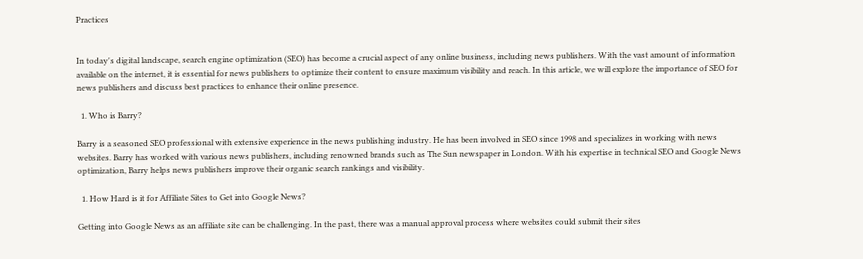Practices


In today's digital landscape, search engine optimization (SEO) has become a crucial aspect of any online business, including news publishers. With the vast amount of information available on the internet, it is essential for news publishers to optimize their content to ensure maximum visibility and reach. In this article, we will explore the importance of SEO for news publishers and discuss best practices to enhance their online presence.

  1. Who is Barry?

Barry is a seasoned SEO professional with extensive experience in the news publishing industry. He has been involved in SEO since 1998 and specializes in working with news websites. Barry has worked with various news publishers, including renowned brands such as The Sun newspaper in London. With his expertise in technical SEO and Google News optimization, Barry helps news publishers improve their organic search rankings and visibility.

  1. How Hard is it for Affiliate Sites to Get into Google News?

Getting into Google News as an affiliate site can be challenging. In the past, there was a manual approval process where websites could submit their sites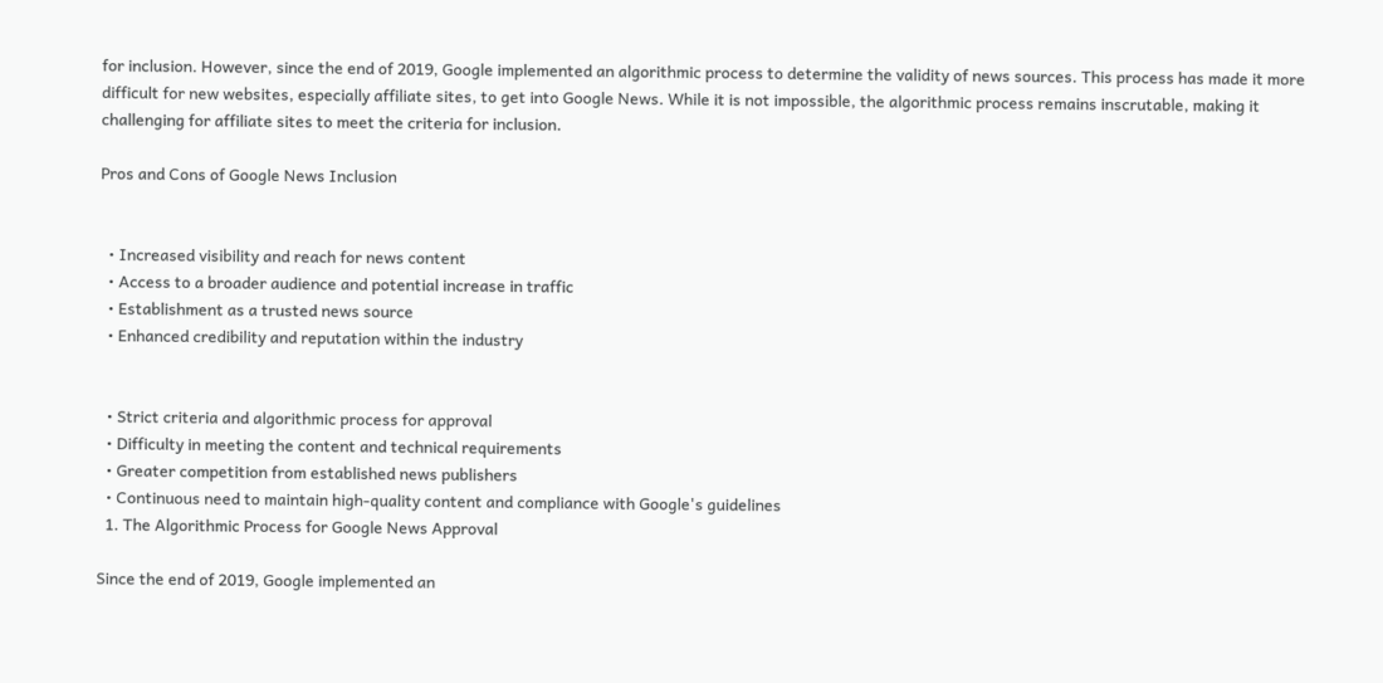for inclusion. However, since the end of 2019, Google implemented an algorithmic process to determine the validity of news sources. This process has made it more difficult for new websites, especially affiliate sites, to get into Google News. While it is not impossible, the algorithmic process remains inscrutable, making it challenging for affiliate sites to meet the criteria for inclusion.

Pros and Cons of Google News Inclusion


  • Increased visibility and reach for news content
  • Access to a broader audience and potential increase in traffic
  • Establishment as a trusted news source
  • Enhanced credibility and reputation within the industry


  • Strict criteria and algorithmic process for approval
  • Difficulty in meeting the content and technical requirements
  • Greater competition from established news publishers
  • Continuous need to maintain high-quality content and compliance with Google's guidelines
  1. The Algorithmic Process for Google News Approval

Since the end of 2019, Google implemented an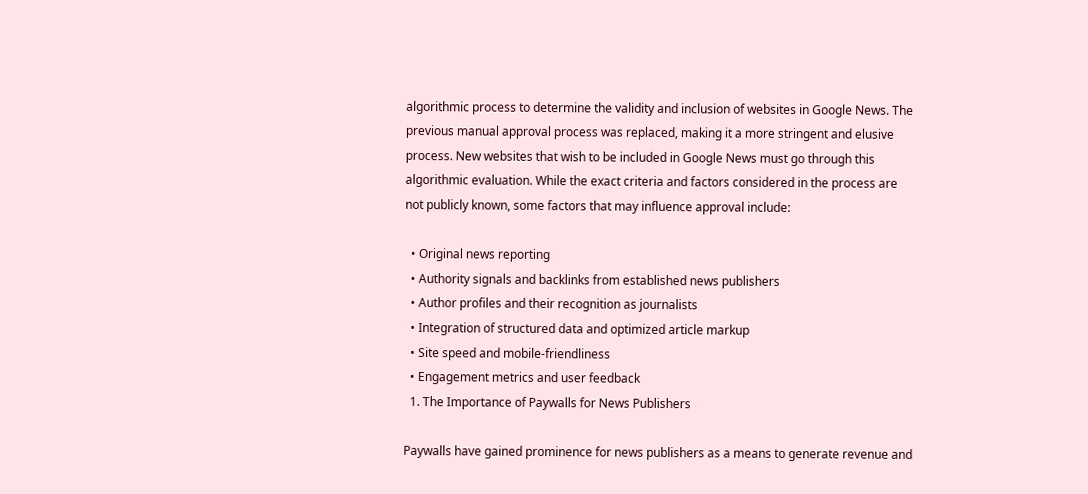algorithmic process to determine the validity and inclusion of websites in Google News. The previous manual approval process was replaced, making it a more stringent and elusive process. New websites that wish to be included in Google News must go through this algorithmic evaluation. While the exact criteria and factors considered in the process are not publicly known, some factors that may influence approval include:

  • Original news reporting
  • Authority signals and backlinks from established news publishers
  • Author profiles and their recognition as journalists
  • Integration of structured data and optimized article markup
  • Site speed and mobile-friendliness
  • Engagement metrics and user feedback
  1. The Importance of Paywalls for News Publishers

Paywalls have gained prominence for news publishers as a means to generate revenue and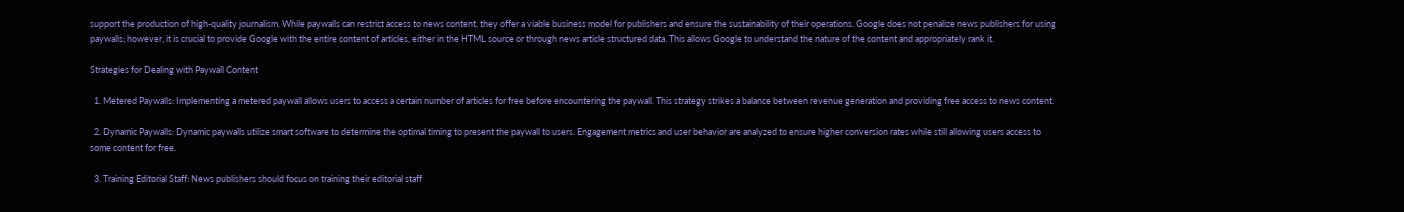support the production of high-quality journalism. While paywalls can restrict access to news content, they offer a viable business model for publishers and ensure the sustainability of their operations. Google does not penalize news publishers for using paywalls; however, it is crucial to provide Google with the entire content of articles, either in the HTML source or through news article structured data. This allows Google to understand the nature of the content and appropriately rank it.

Strategies for Dealing with Paywall Content

  1. Metered Paywalls: Implementing a metered paywall allows users to access a certain number of articles for free before encountering the paywall. This strategy strikes a balance between revenue generation and providing free access to news content.

  2. Dynamic Paywalls: Dynamic paywalls utilize smart software to determine the optimal timing to present the paywall to users. Engagement metrics and user behavior are analyzed to ensure higher conversion rates while still allowing users access to some content for free.

  3. Training Editorial Staff: News publishers should focus on training their editorial staff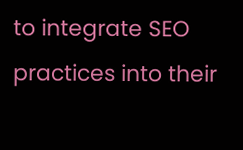to integrate SEO practices into their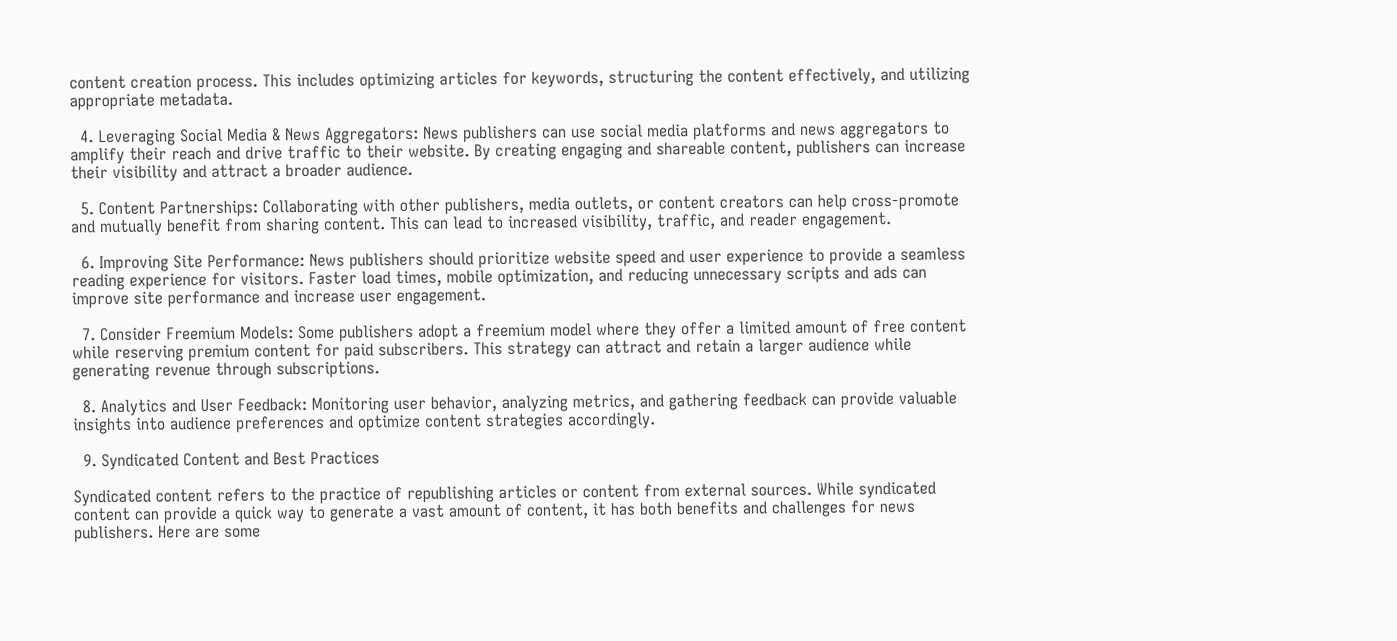content creation process. This includes optimizing articles for keywords, structuring the content effectively, and utilizing appropriate metadata.

  4. Leveraging Social Media & News Aggregators: News publishers can use social media platforms and news aggregators to amplify their reach and drive traffic to their website. By creating engaging and shareable content, publishers can increase their visibility and attract a broader audience.

  5. Content Partnerships: Collaborating with other publishers, media outlets, or content creators can help cross-promote and mutually benefit from sharing content. This can lead to increased visibility, traffic, and reader engagement.

  6. Improving Site Performance: News publishers should prioritize website speed and user experience to provide a seamless reading experience for visitors. Faster load times, mobile optimization, and reducing unnecessary scripts and ads can improve site performance and increase user engagement.

  7. Consider Freemium Models: Some publishers adopt a freemium model where they offer a limited amount of free content while reserving premium content for paid subscribers. This strategy can attract and retain a larger audience while generating revenue through subscriptions.

  8. Analytics and User Feedback: Monitoring user behavior, analyzing metrics, and gathering feedback can provide valuable insights into audience preferences and optimize content strategies accordingly.

  9. Syndicated Content and Best Practices

Syndicated content refers to the practice of republishing articles or content from external sources. While syndicated content can provide a quick way to generate a vast amount of content, it has both benefits and challenges for news publishers. Here are some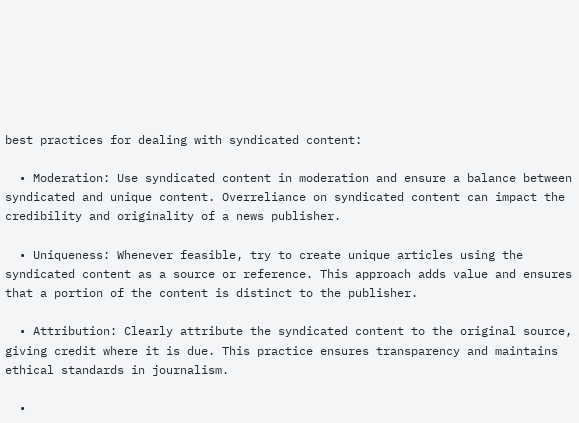best practices for dealing with syndicated content:

  • Moderation: Use syndicated content in moderation and ensure a balance between syndicated and unique content. Overreliance on syndicated content can impact the credibility and originality of a news publisher.

  • Uniqueness: Whenever feasible, try to create unique articles using the syndicated content as a source or reference. This approach adds value and ensures that a portion of the content is distinct to the publisher.

  • Attribution: Clearly attribute the syndicated content to the original source, giving credit where it is due. This practice ensures transparency and maintains ethical standards in journalism.

  •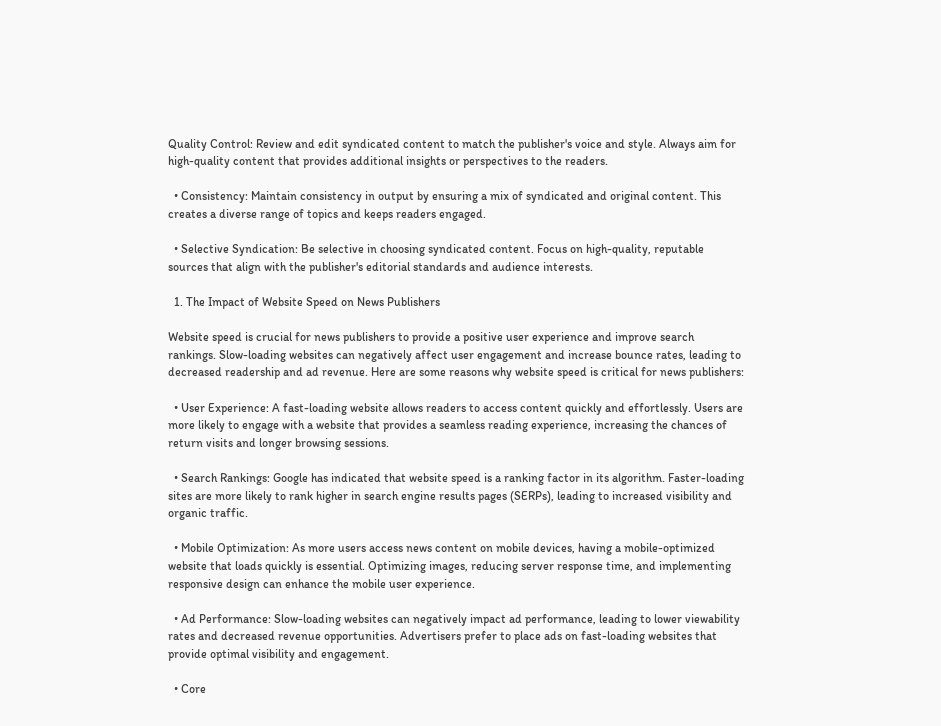Quality Control: Review and edit syndicated content to match the publisher's voice and style. Always aim for high-quality content that provides additional insights or perspectives to the readers.

  • Consistency: Maintain consistency in output by ensuring a mix of syndicated and original content. This creates a diverse range of topics and keeps readers engaged.

  • Selective Syndication: Be selective in choosing syndicated content. Focus on high-quality, reputable sources that align with the publisher's editorial standards and audience interests.

  1. The Impact of Website Speed on News Publishers

Website speed is crucial for news publishers to provide a positive user experience and improve search rankings. Slow-loading websites can negatively affect user engagement and increase bounce rates, leading to decreased readership and ad revenue. Here are some reasons why website speed is critical for news publishers:

  • User Experience: A fast-loading website allows readers to access content quickly and effortlessly. Users are more likely to engage with a website that provides a seamless reading experience, increasing the chances of return visits and longer browsing sessions.

  • Search Rankings: Google has indicated that website speed is a ranking factor in its algorithm. Faster-loading sites are more likely to rank higher in search engine results pages (SERPs), leading to increased visibility and organic traffic.

  • Mobile Optimization: As more users access news content on mobile devices, having a mobile-optimized website that loads quickly is essential. Optimizing images, reducing server response time, and implementing responsive design can enhance the mobile user experience.

  • Ad Performance: Slow-loading websites can negatively impact ad performance, leading to lower viewability rates and decreased revenue opportunities. Advertisers prefer to place ads on fast-loading websites that provide optimal visibility and engagement.

  • Core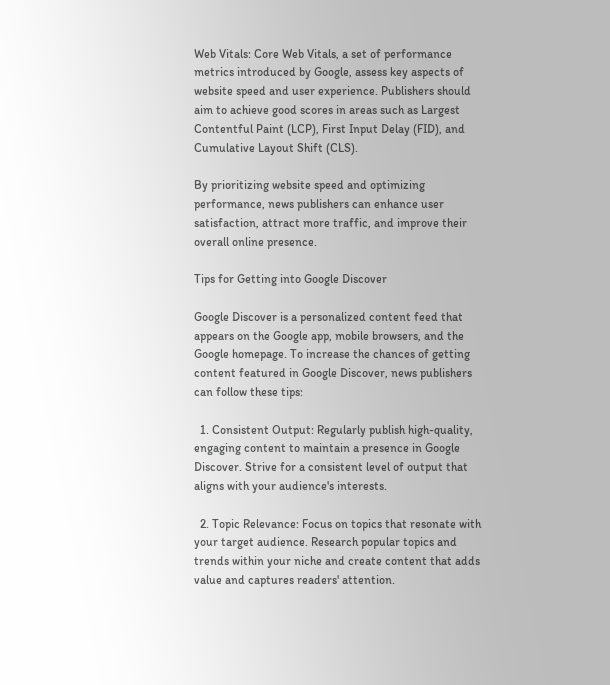Web Vitals: Core Web Vitals, a set of performance metrics introduced by Google, assess key aspects of website speed and user experience. Publishers should aim to achieve good scores in areas such as Largest Contentful Paint (LCP), First Input Delay (FID), and Cumulative Layout Shift (CLS).

By prioritizing website speed and optimizing performance, news publishers can enhance user satisfaction, attract more traffic, and improve their overall online presence.

Tips for Getting into Google Discover

Google Discover is a personalized content feed that appears on the Google app, mobile browsers, and the Google homepage. To increase the chances of getting content featured in Google Discover, news publishers can follow these tips:

  1. Consistent Output: Regularly publish high-quality, engaging content to maintain a presence in Google Discover. Strive for a consistent level of output that aligns with your audience's interests.

  2. Topic Relevance: Focus on topics that resonate with your target audience. Research popular topics and trends within your niche and create content that adds value and captures readers' attention.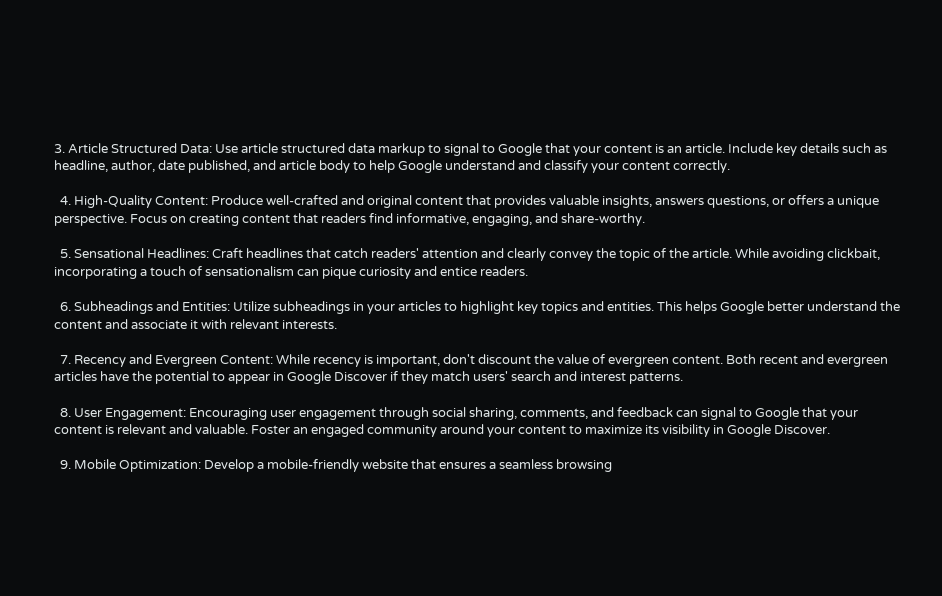3. Article Structured Data: Use article structured data markup to signal to Google that your content is an article. Include key details such as headline, author, date published, and article body to help Google understand and classify your content correctly.

  4. High-Quality Content: Produce well-crafted and original content that provides valuable insights, answers questions, or offers a unique perspective. Focus on creating content that readers find informative, engaging, and share-worthy.

  5. Sensational Headlines: Craft headlines that catch readers' attention and clearly convey the topic of the article. While avoiding clickbait, incorporating a touch of sensationalism can pique curiosity and entice readers.

  6. Subheadings and Entities: Utilize subheadings in your articles to highlight key topics and entities. This helps Google better understand the content and associate it with relevant interests.

  7. Recency and Evergreen Content: While recency is important, don't discount the value of evergreen content. Both recent and evergreen articles have the potential to appear in Google Discover if they match users' search and interest patterns.

  8. User Engagement: Encouraging user engagement through social sharing, comments, and feedback can signal to Google that your content is relevant and valuable. Foster an engaged community around your content to maximize its visibility in Google Discover.

  9. Mobile Optimization: Develop a mobile-friendly website that ensures a seamless browsing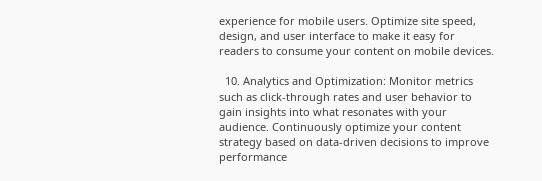experience for mobile users. Optimize site speed, design, and user interface to make it easy for readers to consume your content on mobile devices.

  10. Analytics and Optimization: Monitor metrics such as click-through rates and user behavior to gain insights into what resonates with your audience. Continuously optimize your content strategy based on data-driven decisions to improve performance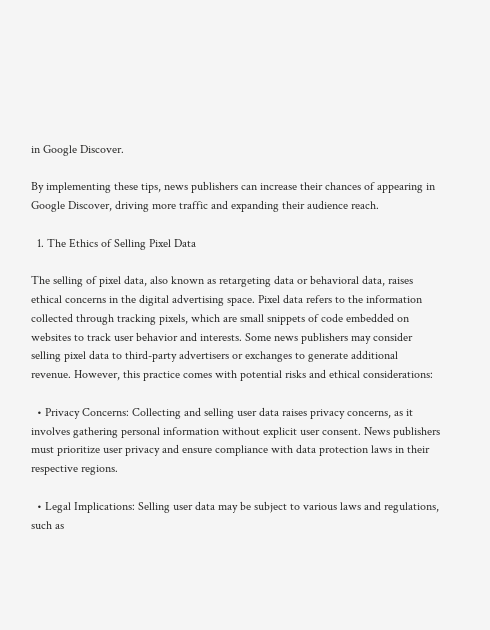in Google Discover.

By implementing these tips, news publishers can increase their chances of appearing in Google Discover, driving more traffic and expanding their audience reach.

  1. The Ethics of Selling Pixel Data

The selling of pixel data, also known as retargeting data or behavioral data, raises ethical concerns in the digital advertising space. Pixel data refers to the information collected through tracking pixels, which are small snippets of code embedded on websites to track user behavior and interests. Some news publishers may consider selling pixel data to third-party advertisers or exchanges to generate additional revenue. However, this practice comes with potential risks and ethical considerations:

  • Privacy Concerns: Collecting and selling user data raises privacy concerns, as it involves gathering personal information without explicit user consent. News publishers must prioritize user privacy and ensure compliance with data protection laws in their respective regions.

  • Legal Implications: Selling user data may be subject to various laws and regulations, such as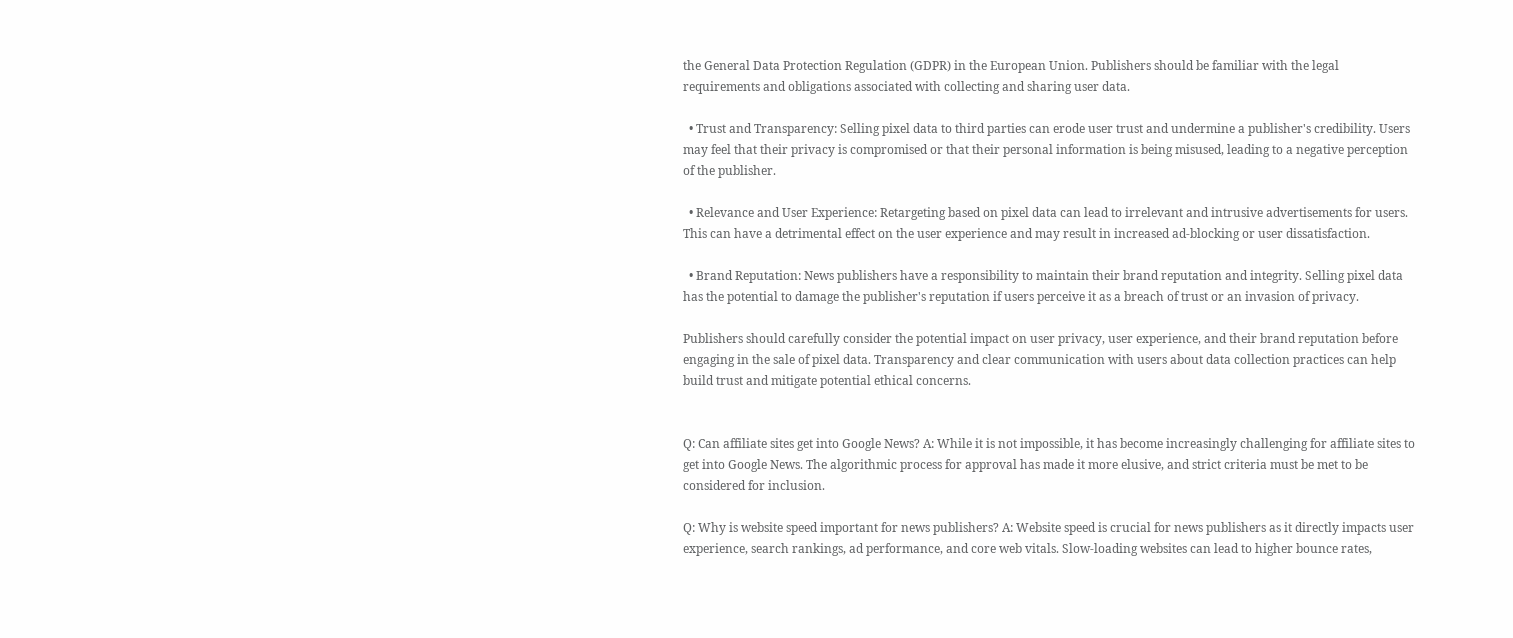the General Data Protection Regulation (GDPR) in the European Union. Publishers should be familiar with the legal requirements and obligations associated with collecting and sharing user data.

  • Trust and Transparency: Selling pixel data to third parties can erode user trust and undermine a publisher's credibility. Users may feel that their privacy is compromised or that their personal information is being misused, leading to a negative perception of the publisher.

  • Relevance and User Experience: Retargeting based on pixel data can lead to irrelevant and intrusive advertisements for users. This can have a detrimental effect on the user experience and may result in increased ad-blocking or user dissatisfaction.

  • Brand Reputation: News publishers have a responsibility to maintain their brand reputation and integrity. Selling pixel data has the potential to damage the publisher's reputation if users perceive it as a breach of trust or an invasion of privacy.

Publishers should carefully consider the potential impact on user privacy, user experience, and their brand reputation before engaging in the sale of pixel data. Transparency and clear communication with users about data collection practices can help build trust and mitigate potential ethical concerns.


Q: Can affiliate sites get into Google News? A: While it is not impossible, it has become increasingly challenging for affiliate sites to get into Google News. The algorithmic process for approval has made it more elusive, and strict criteria must be met to be considered for inclusion.

Q: Why is website speed important for news publishers? A: Website speed is crucial for news publishers as it directly impacts user experience, search rankings, ad performance, and core web vitals. Slow-loading websites can lead to higher bounce rates,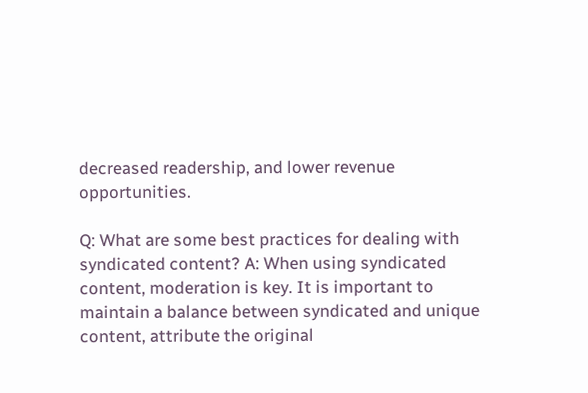decreased readership, and lower revenue opportunities.

Q: What are some best practices for dealing with syndicated content? A: When using syndicated content, moderation is key. It is important to maintain a balance between syndicated and unique content, attribute the original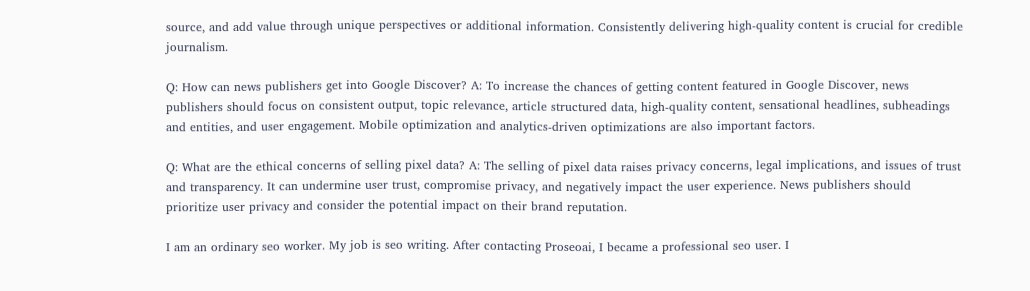source, and add value through unique perspectives or additional information. Consistently delivering high-quality content is crucial for credible journalism.

Q: How can news publishers get into Google Discover? A: To increase the chances of getting content featured in Google Discover, news publishers should focus on consistent output, topic relevance, article structured data, high-quality content, sensational headlines, subheadings and entities, and user engagement. Mobile optimization and analytics-driven optimizations are also important factors.

Q: What are the ethical concerns of selling pixel data? A: The selling of pixel data raises privacy concerns, legal implications, and issues of trust and transparency. It can undermine user trust, compromise privacy, and negatively impact the user experience. News publishers should prioritize user privacy and consider the potential impact on their brand reputation.

I am an ordinary seo worker. My job is seo writing. After contacting Proseoai, I became a professional seo user. I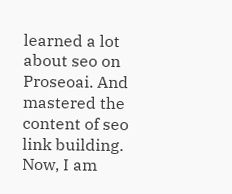learned a lot about seo on Proseoai. And mastered the content of seo link building. Now, I am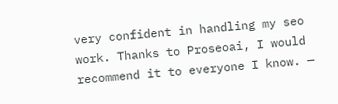very confident in handling my seo work. Thanks to Proseoai, I would recommend it to everyone I know. —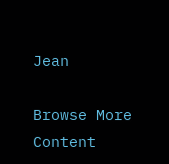Jean

Browse More Content